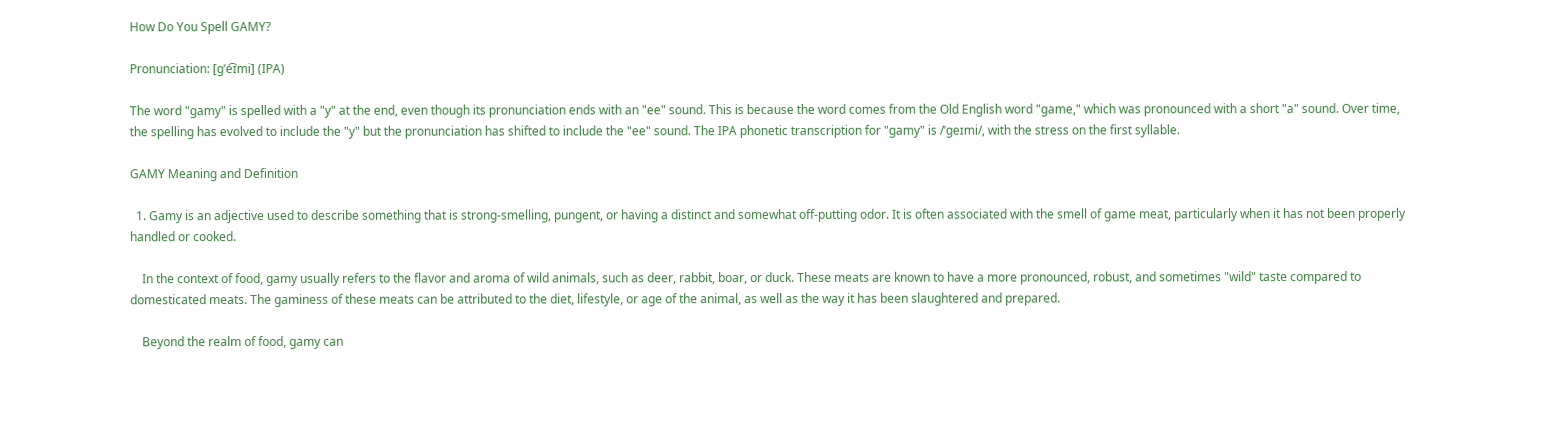How Do You Spell GAMY?

Pronunciation: [ɡˈe͡ɪmi] (IPA)

The word "gamy" is spelled with a "y" at the end, even though its pronunciation ends with an "ee" sound. This is because the word comes from the Old English word "game," which was pronounced with a short "a" sound. Over time, the spelling has evolved to include the "y" but the pronunciation has shifted to include the "ee" sound. The IPA phonetic transcription for "gamy" is /ˈɡeɪmi/, with the stress on the first syllable.

GAMY Meaning and Definition

  1. Gamy is an adjective used to describe something that is strong-smelling, pungent, or having a distinct and somewhat off-putting odor. It is often associated with the smell of game meat, particularly when it has not been properly handled or cooked.

    In the context of food, gamy usually refers to the flavor and aroma of wild animals, such as deer, rabbit, boar, or duck. These meats are known to have a more pronounced, robust, and sometimes "wild" taste compared to domesticated meats. The gaminess of these meats can be attributed to the diet, lifestyle, or age of the animal, as well as the way it has been slaughtered and prepared.

    Beyond the realm of food, gamy can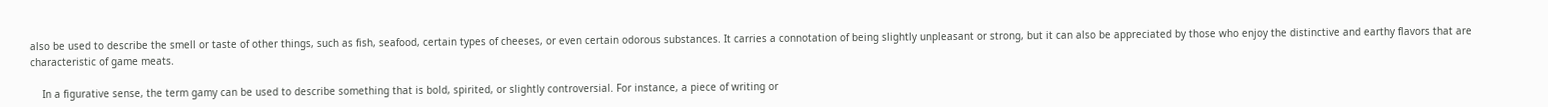also be used to describe the smell or taste of other things, such as fish, seafood, certain types of cheeses, or even certain odorous substances. It carries a connotation of being slightly unpleasant or strong, but it can also be appreciated by those who enjoy the distinctive and earthy flavors that are characteristic of game meats.

    In a figurative sense, the term gamy can be used to describe something that is bold, spirited, or slightly controversial. For instance, a piece of writing or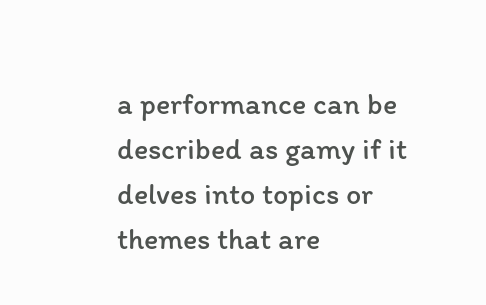a performance can be described as gamy if it delves into topics or themes that are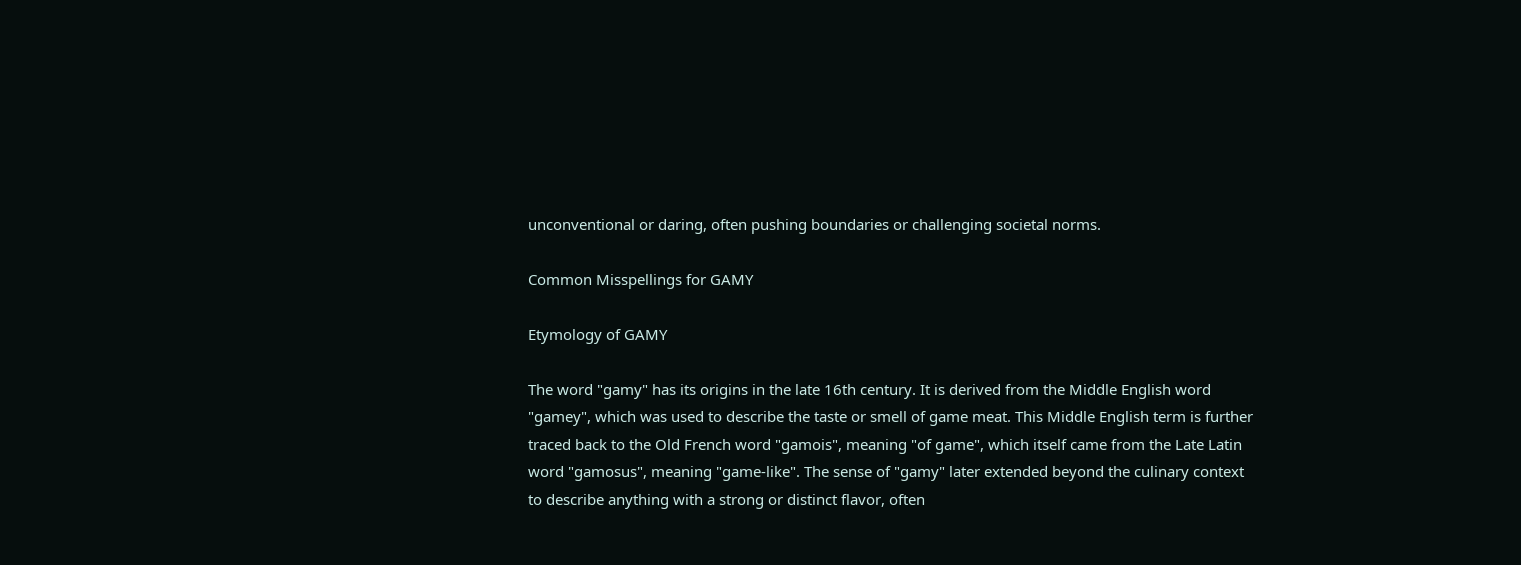unconventional or daring, often pushing boundaries or challenging societal norms.

Common Misspellings for GAMY

Etymology of GAMY

The word "gamy" has its origins in the late 16th century. It is derived from the Middle English word "gamey", which was used to describe the taste or smell of game meat. This Middle English term is further traced back to the Old French word "gamois", meaning "of game", which itself came from the Late Latin word "gamosus", meaning "game-like". The sense of "gamy" later extended beyond the culinary context to describe anything with a strong or distinct flavor, often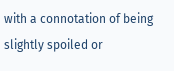with a connotation of being slightly spoiled or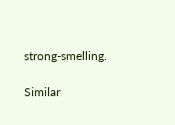strong-smelling.

Similar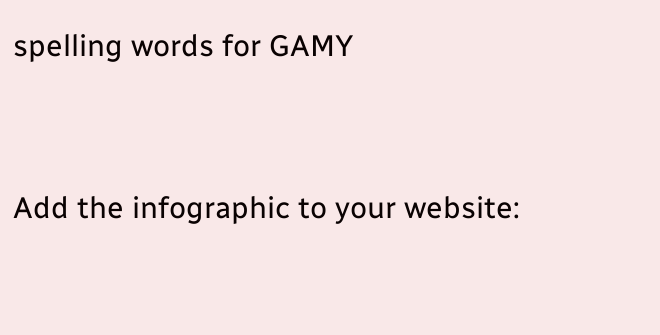spelling words for GAMY


Add the infographic to your website: